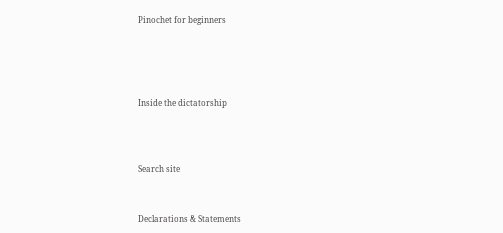Pinochet for beginners




Inside the dictatorship



Search site


Declarations & Statements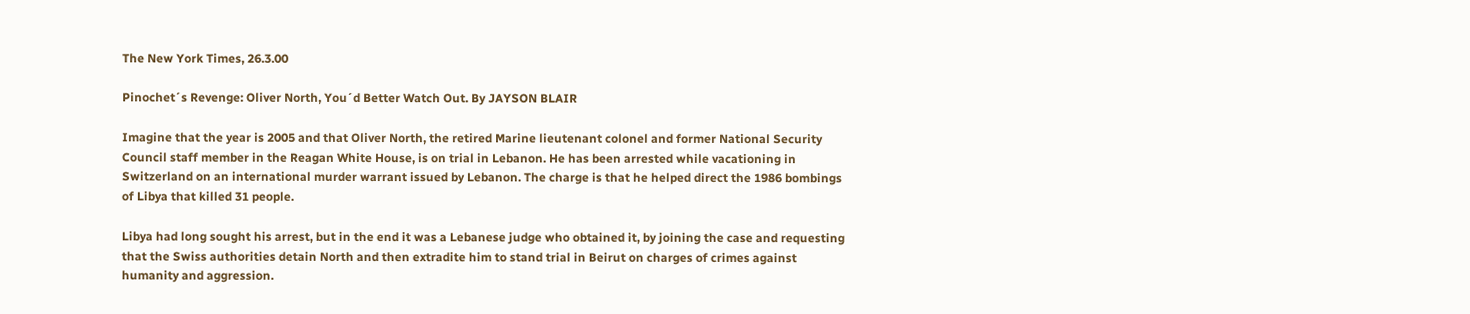The New York Times, 26.3.00

Pinochet´s Revenge: Oliver North, You´d Better Watch Out. By JAYSON BLAIR

Imagine that the year is 2005 and that Oliver North, the retired Marine lieutenant colonel and former National Security Council staff member in the Reagan White House, is on trial in Lebanon. He has been arrested while vacationing in Switzerland on an international murder warrant issued by Lebanon. The charge is that he helped direct the 1986 bombings of Libya that killed 31 people.

Libya had long sought his arrest, but in the end it was a Lebanese judge who obtained it, by joining the case and requesting that the Swiss authorities detain North and then extradite him to stand trial in Beirut on charges of crimes against humanity and aggression.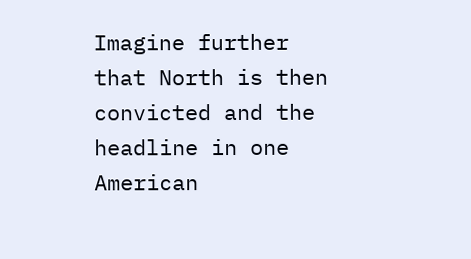Imagine further that North is then convicted and the headline in one American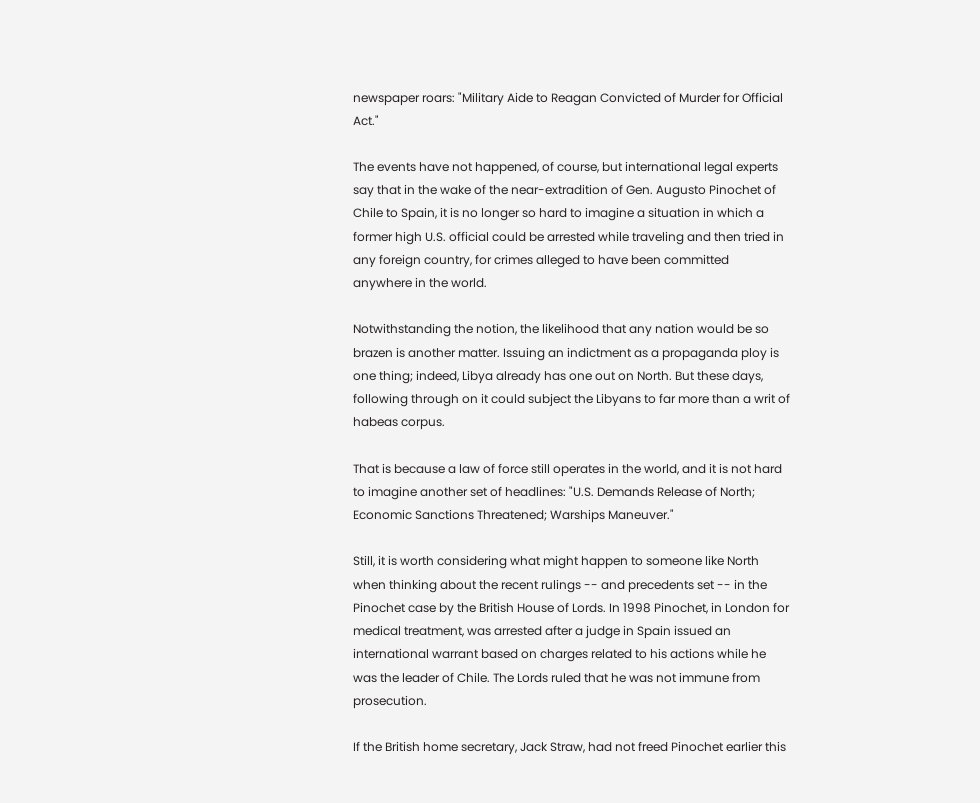newspaper roars: "Military Aide to Reagan Convicted of Murder for Official Act."

The events have not happened, of course, but international legal experts say that in the wake of the near-extradition of Gen. Augusto Pinochet of Chile to Spain, it is no longer so hard to imagine a situation in which a former high U.S. official could be arrested while traveling and then tried in any foreign country, for crimes alleged to have been committed anywhere in the world.

Notwithstanding the notion, the likelihood that any nation would be so brazen is another matter. Issuing an indictment as a propaganda ploy is one thing; indeed, Libya already has one out on North. But these days, following through on it could subject the Libyans to far more than a writ of habeas corpus.

That is because a law of force still operates in the world, and it is not hard to imagine another set of headlines: "U.S. Demands Release of North; Economic Sanctions Threatened; Warships Maneuver."

Still, it is worth considering what might happen to someone like North when thinking about the recent rulings -- and precedents set -- in the Pinochet case by the British House of Lords. In 1998 Pinochet, in London for medical treatment, was arrested after a judge in Spain issued an international warrant based on charges related to his actions while he was the leader of Chile. The Lords ruled that he was not immune from prosecution.

If the British home secretary, Jack Straw, had not freed Pinochet earlier this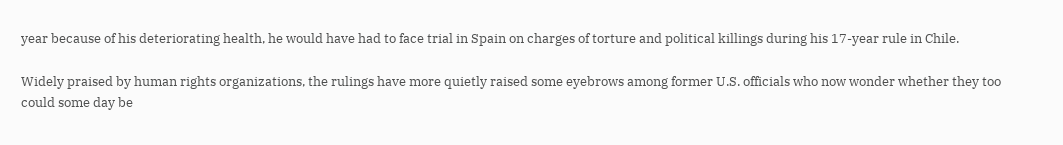year because of his deteriorating health, he would have had to face trial in Spain on charges of torture and political killings during his 17-year rule in Chile.

Widely praised by human rights organizations, the rulings have more quietly raised some eyebrows among former U.S. officials who now wonder whether they too could some day be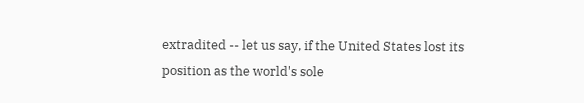extradited -- let us say, if the United States lost its position as the world's sole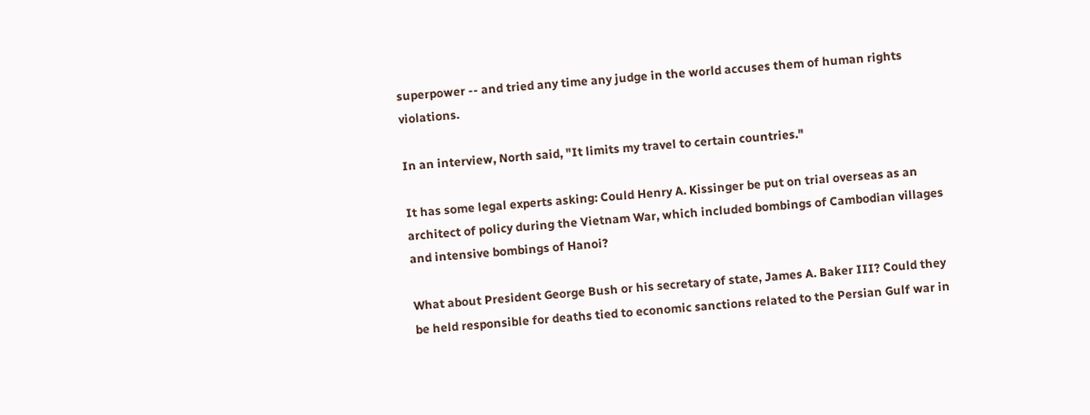superpower -- and tried any time any judge in the world accuses them of human rights violations.

In an interview, North said, "It limits my travel to certain countries."

It has some legal experts asking: Could Henry A. Kissinger be put on trial overseas as an architect of policy during the Vietnam War, which included bombings of Cambodian villages and intensive bombings of Hanoi?

What about President George Bush or his secretary of state, James A. Baker III? Could they be held responsible for deaths tied to economic sanctions related to the Persian Gulf war in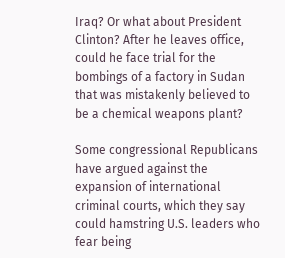Iraq? Or what about President Clinton? After he leaves office, could he face trial for the bombings of a factory in Sudan that was mistakenly believed to be a chemical weapons plant?

Some congressional Republicans have argued against the expansion of international criminal courts, which they say could hamstring U.S. leaders who fear being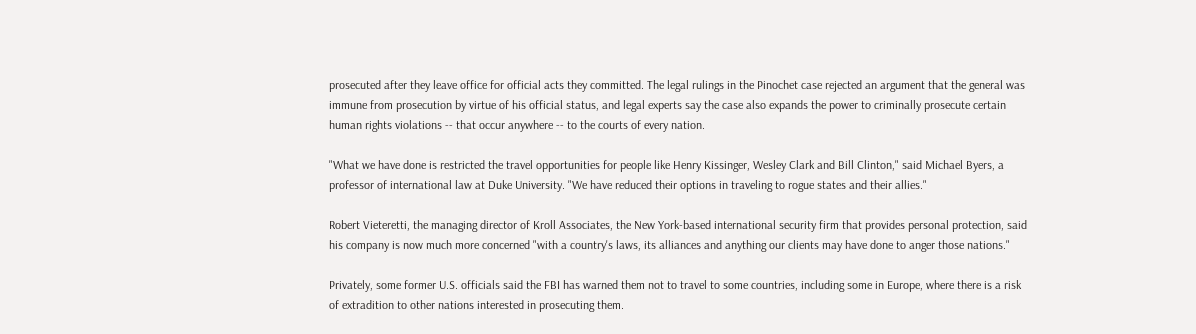prosecuted after they leave office for official acts they committed. The legal rulings in the Pinochet case rejected an argument that the general was immune from prosecution by virtue of his official status, and legal experts say the case also expands the power to criminally prosecute certain human rights violations -- that occur anywhere -- to the courts of every nation.

"What we have done is restricted the travel opportunities for people like Henry Kissinger, Wesley Clark and Bill Clinton," said Michael Byers, a professor of international law at Duke University. "We have reduced their options in traveling to rogue states and their allies."

Robert Vieteretti, the managing director of Kroll Associates, the New York-based international security firm that provides personal protection, said his company is now much more concerned "with a country's laws, its alliances and anything our clients may have done to anger those nations."

Privately, some former U.S. officials said the FBI has warned them not to travel to some countries, including some in Europe, where there is a risk of extradition to other nations interested in prosecuting them.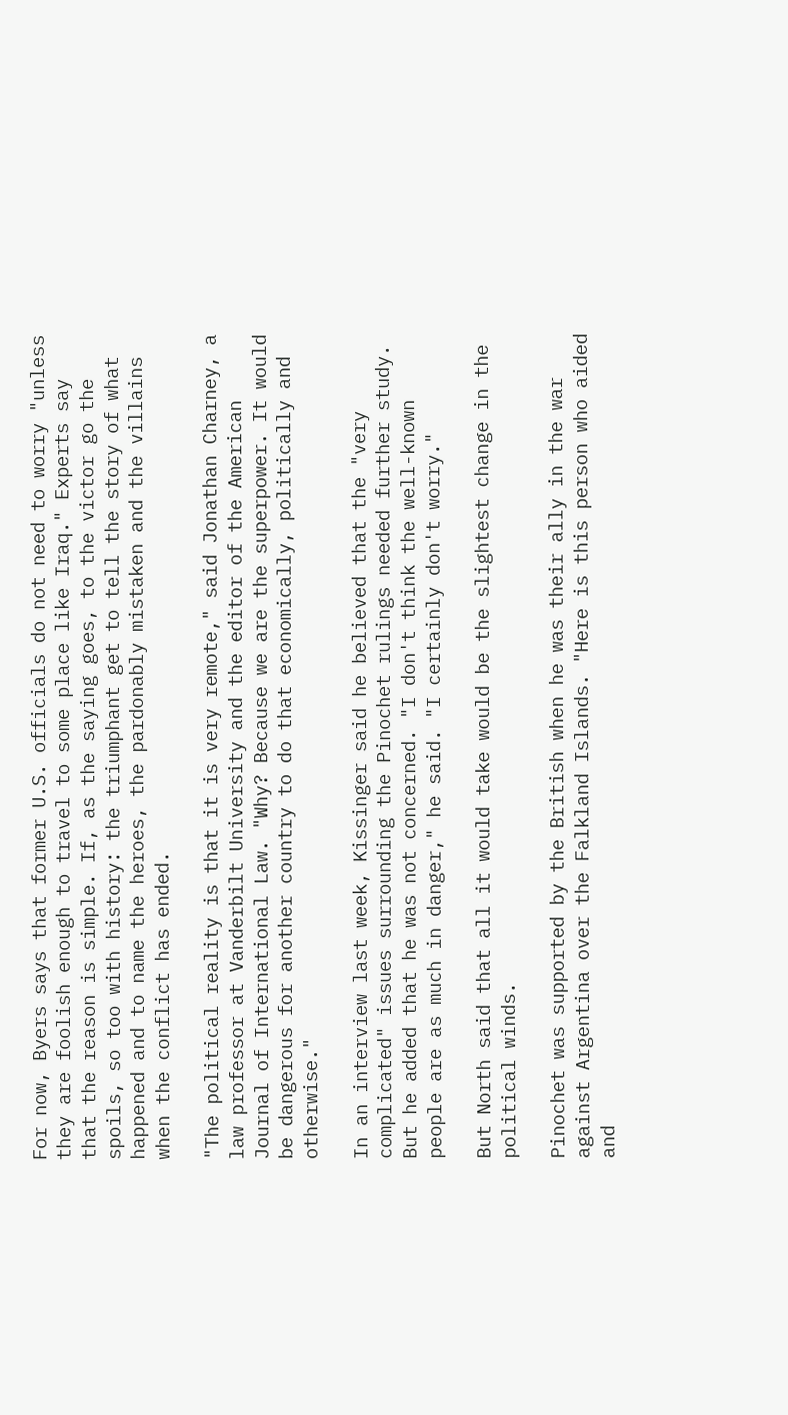For now, Byers says that former U.S. officials do not need to worry "unless they are foolish enough to travel to some place like Iraq." Experts say that the reason is simple. If, as the saying goes, to the victor go the spoils, so too with history: the triumphant get to tell the story of what happened and to name the heroes, the pardonably mistaken and the villains when the conflict has ended.

"The political reality is that it is very remote," said Jonathan Charney, a law professor at Vanderbilt University and the editor of the American Journal of International Law. "Why? Because we are the superpower. It would be dangerous for another country to do that economically, politically and otherwise."

In an interview last week, Kissinger said he believed that the "very complicated" issues surrounding the Pinochet rulings needed further study. But he added that he was not concerned. "I don't think the well-known people are as much in danger," he said. "I certainly don't worry."

But North said that all it would take would be the slightest change in the political winds.

Pinochet was supported by the British when he was their ally in the war against Argentina over the Falkland Islands. "Here is this person who aided and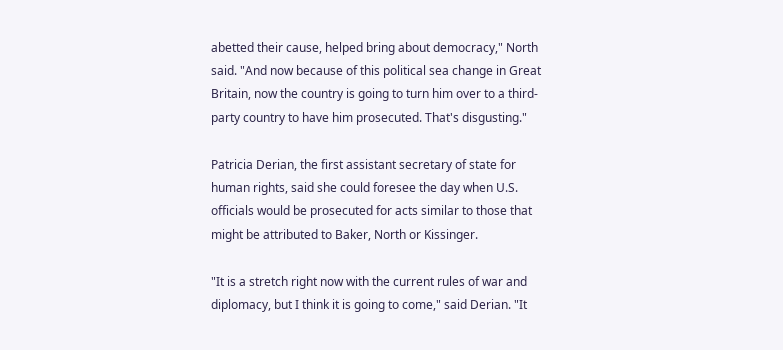abetted their cause, helped bring about democracy," North said. "And now because of this political sea change in Great Britain, now the country is going to turn him over to a third-party country to have him prosecuted. That's disgusting."

Patricia Derian, the first assistant secretary of state for human rights, said she could foresee the day when U.S. officials would be prosecuted for acts similar to those that might be attributed to Baker, North or Kissinger.

"It is a stretch right now with the current rules of war and diplomacy, but I think it is going to come," said Derian. "It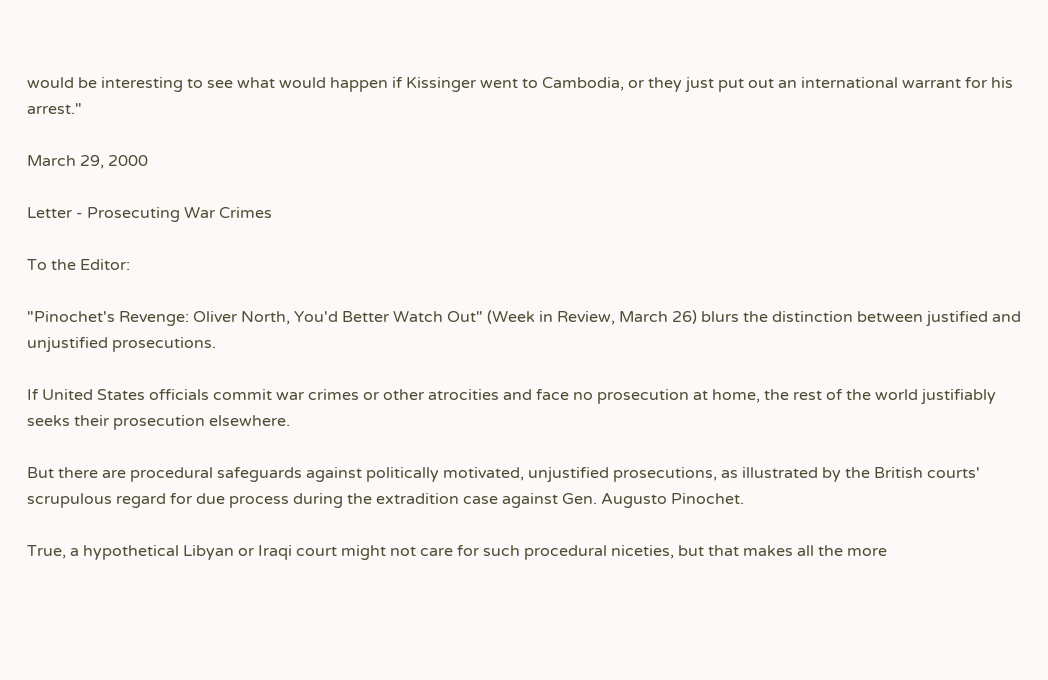would be interesting to see what would happen if Kissinger went to Cambodia, or they just put out an international warrant for his arrest."

March 29, 2000

Letter - Prosecuting War Crimes

To the Editor:

"Pinochet's Revenge: Oliver North, You'd Better Watch Out" (Week in Review, March 26) blurs the distinction between justified and unjustified prosecutions.

If United States officials commit war crimes or other atrocities and face no prosecution at home, the rest of the world justifiably seeks their prosecution elsewhere.

But there are procedural safeguards against politically motivated, unjustified prosecutions, as illustrated by the British courts' scrupulous regard for due process during the extradition case against Gen. Augusto Pinochet.

True, a hypothetical Libyan or Iraqi court might not care for such procedural niceties, but that makes all the more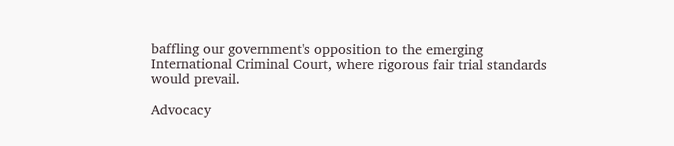baffling our government's opposition to the emerging International Criminal Court, where rigorous fair trial standards would prevail.

Advocacy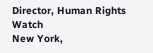Director, Human Rights Watch
New York,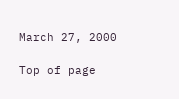March 27, 2000

Top of page